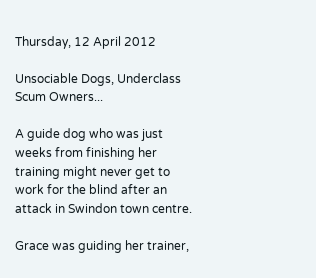Thursday, 12 April 2012

Unsociable Dogs, Underclass Scum Owners...

A guide dog who was just weeks from finishing her training might never get to work for the blind after an attack in Swindon town centre.

Grace was guiding her trainer,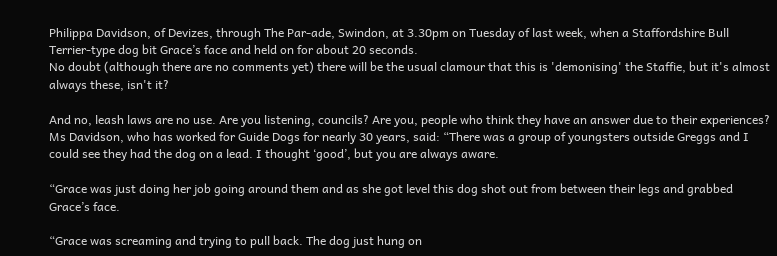Philippa Davidson, of Devizes, through The Par-ade, Swindon, at 3.30pm on Tuesday of last week, when a Staffordshire Bull Terrier-type dog bit Grace’s face and held on for about 20 seconds.
No doubt (although there are no comments yet) there will be the usual clamour that this is 'demonising' the Staffie, but it's almost always these, isn't it?

And no, leash laws are no use. Are you listening, councils? Are you, people who think they have an answer due to their experiences?
Ms Davidson, who has worked for Guide Dogs for nearly 30 years, said: “There was a group of youngsters outside Greggs and I could see they had the dog on a lead. I thought ‘good’, but you are always aware.

“Grace was just doing her job going around them and as she got level this dog shot out from between their legs and grabbed Grace’s face.

“Grace was screaming and trying to pull back. The dog just hung on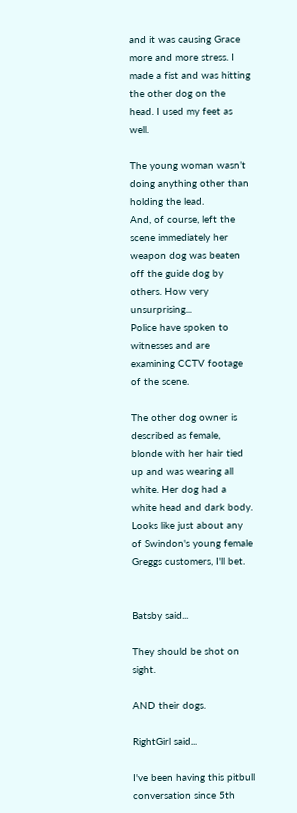and it was causing Grace more and more stress. I made a fist and was hitting the other dog on the head. I used my feet as well.

The young woman wasn’t doing anything other than holding the lead.
And, of course, left the scene immediately her weapon dog was beaten off the guide dog by others. How very unsurprising...
Police have spoken to witnesses and are examining CCTV footage of the scene.

The other dog owner is described as female, blonde with her hair tied up and was wearing all white. Her dog had a white head and dark body.
Looks like just about any of Swindon's young female Greggs customers, I'll bet.


Batsby said...

They should be shot on sight.

AND their dogs.

RightGirl said...

I've been having this pitbull conversation since 5th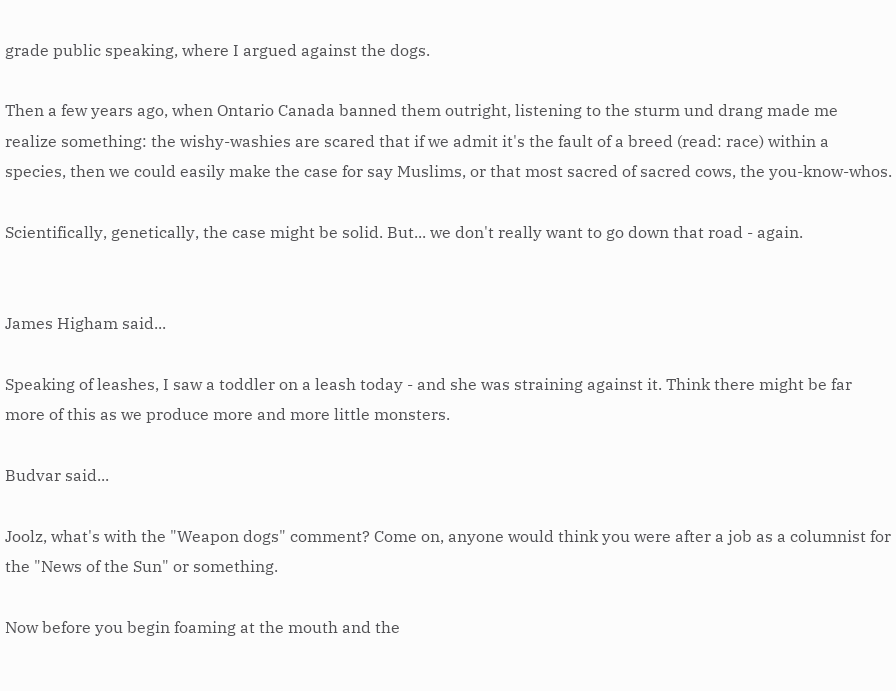grade public speaking, where I argued against the dogs.

Then a few years ago, when Ontario Canada banned them outright, listening to the sturm und drang made me realize something: the wishy-washies are scared that if we admit it's the fault of a breed (read: race) within a species, then we could easily make the case for say Muslims, or that most sacred of sacred cows, the you-know-whos.

Scientifically, genetically, the case might be solid. But... we don't really want to go down that road - again.


James Higham said...

Speaking of leashes, I saw a toddler on a leash today - and she was straining against it. Think there might be far more of this as we produce more and more little monsters.

Budvar said...

Joolz, what's with the "Weapon dogs" comment? Come on, anyone would think you were after a job as a columnist for the "News of the Sun" or something.

Now before you begin foaming at the mouth and the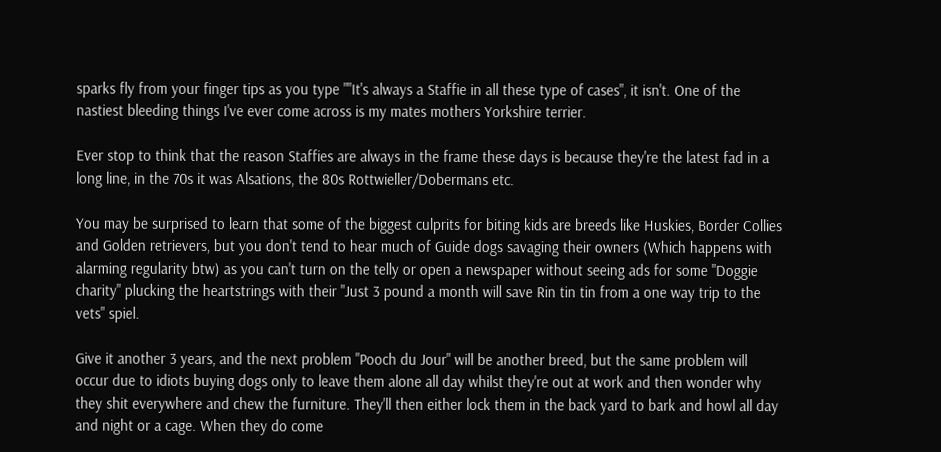sparks fly from your finger tips as you type ""It's always a Staffie in all these type of cases", it isn't. One of the nastiest bleeding things I've ever come across is my mates mothers Yorkshire terrier.

Ever stop to think that the reason Staffies are always in the frame these days is because they're the latest fad in a long line, in the 70s it was Alsations, the 80s Rottwieller/Dobermans etc.

You may be surprised to learn that some of the biggest culprits for biting kids are breeds like Huskies, Border Collies and Golden retrievers, but you don't tend to hear much of Guide dogs savaging their owners (Which happens with alarming regularity btw) as you can't turn on the telly or open a newspaper without seeing ads for some "Doggie charity" plucking the heartstrings with their "Just 3 pound a month will save Rin tin tin from a one way trip to the vets" spiel.

Give it another 3 years, and the next problem "Pooch du Jour" will be another breed, but the same problem will occur due to idiots buying dogs only to leave them alone all day whilst they're out at work and then wonder why they shit everywhere and chew the furniture. They'll then either lock them in the back yard to bark and howl all day and night or a cage. When they do come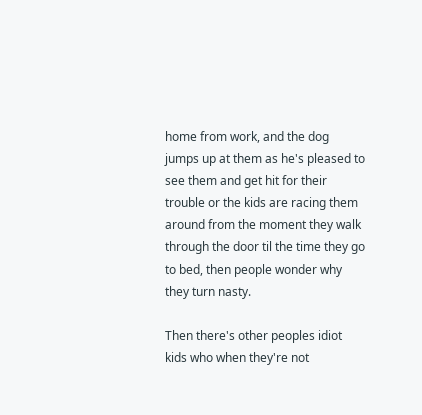home from work, and the dog jumps up at them as he's pleased to see them and get hit for their trouble or the kids are racing them around from the moment they walk through the door til the time they go to bed, then people wonder why they turn nasty.

Then there's other peoples idiot kids who when they're not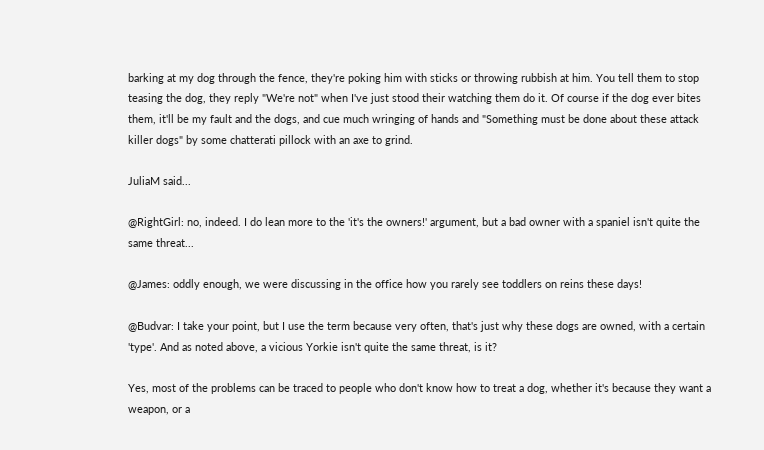barking at my dog through the fence, they're poking him with sticks or throwing rubbish at him. You tell them to stop teasing the dog, they reply "We're not" when I've just stood their watching them do it. Of course if the dog ever bites them, it'll be my fault and the dogs, and cue much wringing of hands and "Something must be done about these attack killer dogs" by some chatterati pillock with an axe to grind.

JuliaM said...

@RightGirl: no, indeed. I do lean more to the 'it's the owners!' argument, but a bad owner with a spaniel isn't quite the same threat...

@James: oddly enough, we were discussing in the office how you rarely see toddlers on reins these days!

@Budvar: I take your point, but I use the term because very often, that's just why these dogs are owned, with a certain 'type'. And as noted above, a vicious Yorkie isn't quite the same threat, is it?

Yes, most of the problems can be traced to people who don't know how to treat a dog, whether it's because they want a weapon, or a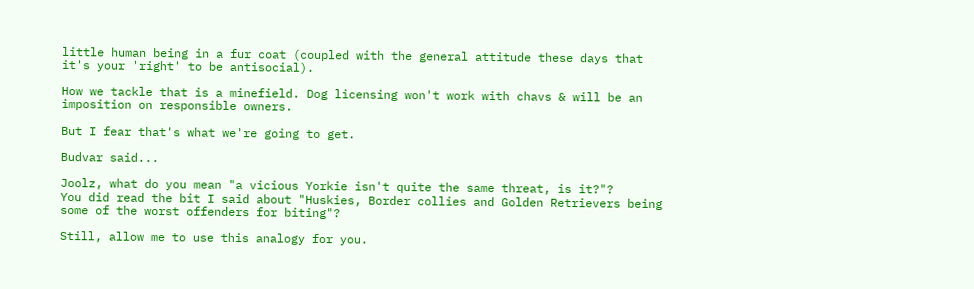little human being in a fur coat (coupled with the general attitude these days that it's your 'right' to be antisocial).

How we tackle that is a minefield. Dog licensing won't work with chavs & will be an imposition on responsible owners.

But I fear that's what we're going to get.

Budvar said...

Joolz, what do you mean "a vicious Yorkie isn't quite the same threat, is it?"?
You did read the bit I said about "Huskies, Border collies and Golden Retrievers being some of the worst offenders for biting"?

Still, allow me to use this analogy for you.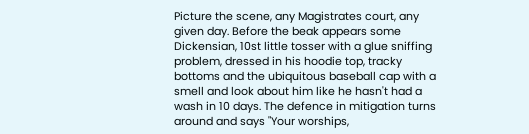Picture the scene, any Magistrates court, any given day. Before the beak appears some Dickensian, 10st little tosser with a glue sniffing problem, dressed in his hoodie top, tracky bottoms and the ubiquitous baseball cap with a smell and look about him like he hasn't had a wash in 10 days. The defence in mitigation turns around and says "Your worships,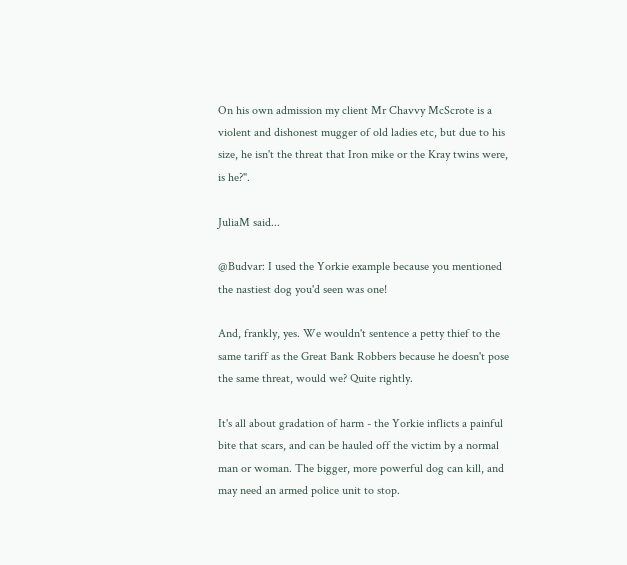On his own admission my client Mr Chavvy McScrote is a violent and dishonest mugger of old ladies etc, but due to his size, he isn't the threat that Iron mike or the Kray twins were, is he?".

JuliaM said...

@Budvar: I used the Yorkie example because you mentioned the nastiest dog you'd seen was one!

And, frankly, yes. We wouldn't sentence a petty thief to the same tariff as the Great Bank Robbers because he doesn't pose the same threat, would we? Quite rightly.

It's all about gradation of harm - the Yorkie inflicts a painful bite that scars, and can be hauled off the victim by a normal man or woman. The bigger, more powerful dog can kill, and may need an armed police unit to stop.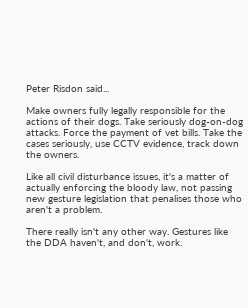Peter Risdon said...

Make owners fully legally responsible for the actions of their dogs. Take seriously dog-on-dog attacks. Force the payment of vet bills. Take the cases seriously, use CCTV evidence, track down the owners.

Like all civil disturbance issues, it's a matter of actually enforcing the bloody law, not passing new gesture legislation that penalises those who aren't a problem.

There really isn't any other way. Gestures like the DDA haven't, and don't, work.